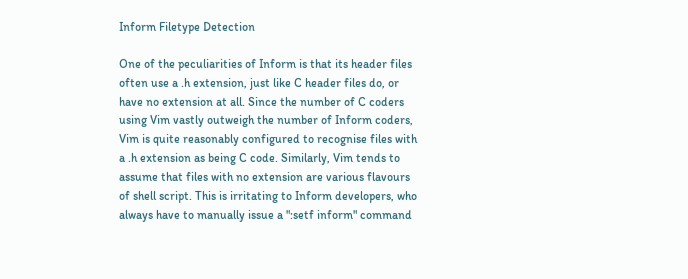Inform Filetype Detection

One of the peculiarities of Inform is that its header files often use a .h extension, just like C header files do, or have no extension at all. Since the number of C coders using Vim vastly outweigh the number of Inform coders, Vim is quite reasonably configured to recognise files with a .h extension as being C code. Similarly, Vim tends to assume that files with no extension are various flavours of shell script. This is irritating to Inform developers, who always have to manually issue a ":setf inform" command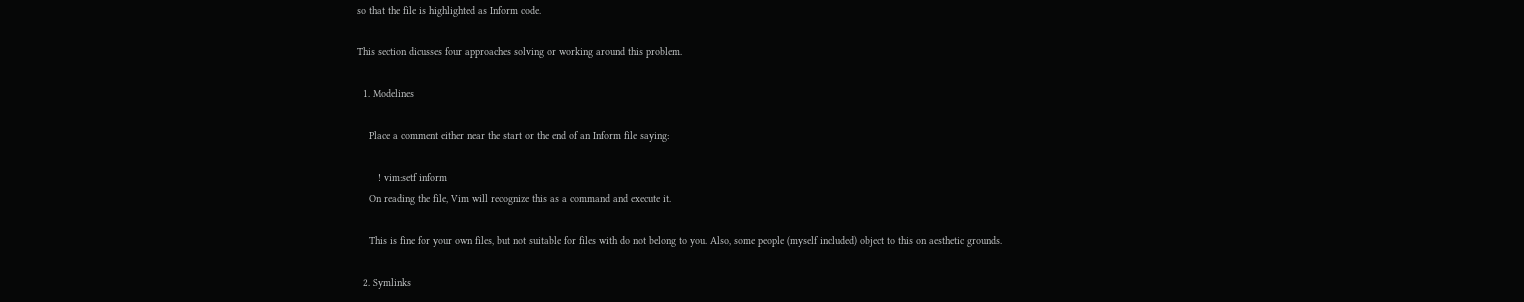so that the file is highlighted as Inform code.

This section dicusses four approaches solving or working around this problem.

  1. Modelines

    Place a comment either near the start or the end of an Inform file saying:

       ! vim:setf inform
    On reading the file, Vim will recognize this as a command and execute it.

    This is fine for your own files, but not suitable for files with do not belong to you. Also, some people (myself included) object to this on aesthetic grounds.

  2. Symlinks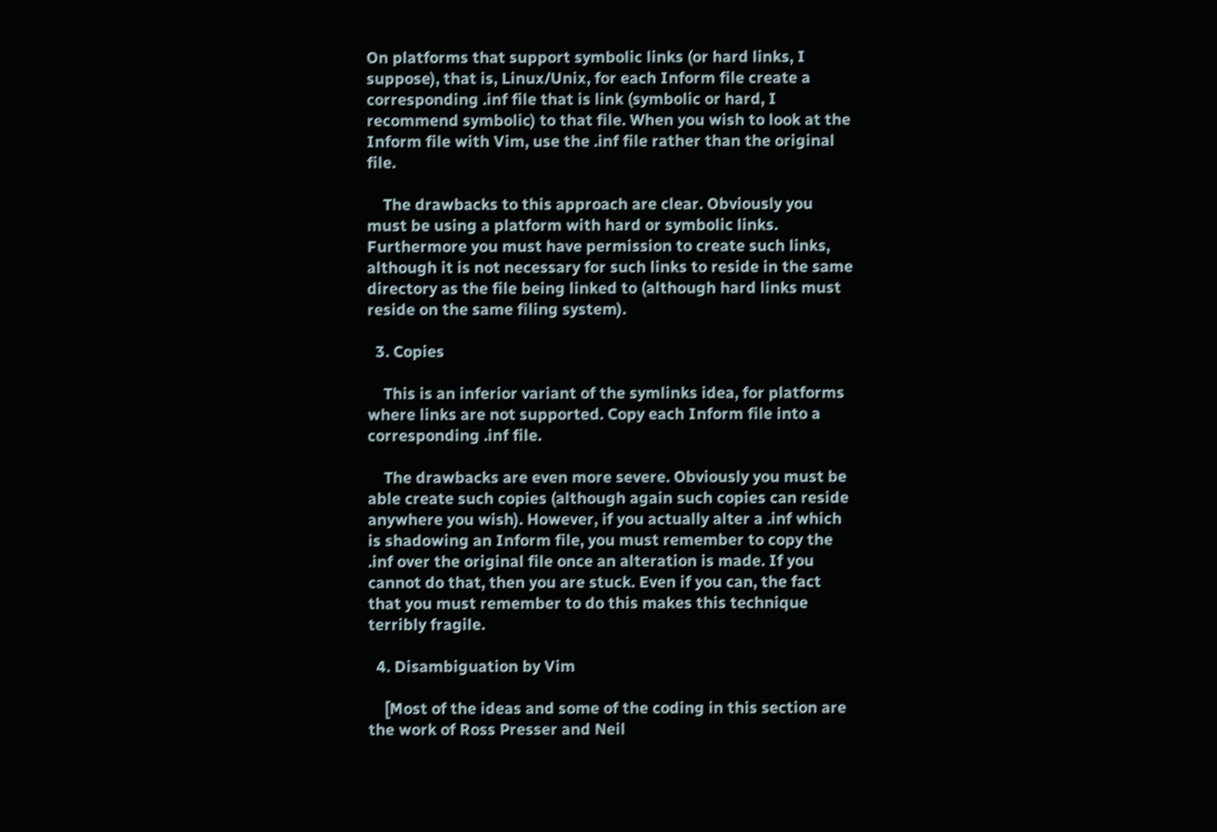On platforms that support symbolic links (or hard links, I suppose), that is, Linux/Unix, for each Inform file create a corresponding .inf file that is link (symbolic or hard, I recommend symbolic) to that file. When you wish to look at the Inform file with Vim, use the .inf file rather than the original file.

    The drawbacks to this approach are clear. Obviously you must be using a platform with hard or symbolic links. Furthermore you must have permission to create such links, although it is not necessary for such links to reside in the same directory as the file being linked to (although hard links must reside on the same filing system).

  3. Copies

    This is an inferior variant of the symlinks idea, for platforms where links are not supported. Copy each Inform file into a corresponding .inf file.

    The drawbacks are even more severe. Obviously you must be able create such copies (although again such copies can reside anywhere you wish). However, if you actually alter a .inf which is shadowing an Inform file, you must remember to copy the .inf over the original file once an alteration is made. If you cannot do that, then you are stuck. Even if you can, the fact that you must remember to do this makes this technique terribly fragile.

  4. Disambiguation by Vim

    [Most of the ideas and some of the coding in this section are the work of Ross Presser and Neil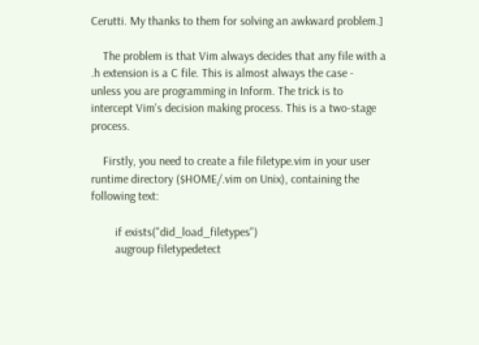Cerutti. My thanks to them for solving an awkward problem.]

    The problem is that Vim always decides that any file with a .h extension is a C file. This is almost always the case - unless you are programming in Inform. The trick is to intercept Vim's decision making process. This is a two-stage process.

    Firstly, you need to create a file filetype.vim in your user runtime directory ($HOME/.vim on Unix), containing the following text:

        if exists("did_load_filetypes")
        augroup filetypedetect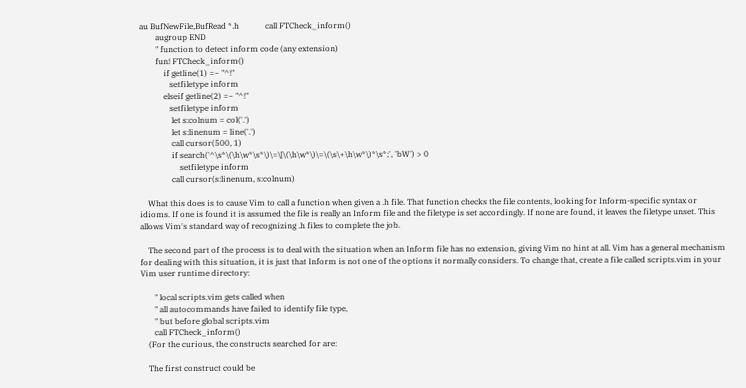au BufNewFile,BufRead *.h             call FTCheck_inform()
        augroup END
        " function to detect inform code (any extension)
        fun! FTCheck_inform()
            if getline(1) =~ "^!"
               setfiletype inform
            elseif getline(2) =~ "^!"
               setfiletype inform
                let s:colnum = col('.')
                let s:linenum = line('.')
                call cursor(500, 1)
                if search('^\s*\(\h\w*\s*\)\=\[\(\h\w*\)\=\(\s\+\h\w*\)*\s*;', 'bW') > 0
                    setfiletype inform
                call cursor(s:linenum, s:colnum)

    What this does is to cause Vim to call a function when given a .h file. That function checks the file contents, looking for Inform-specific syntax or idioms. If one is found it is assumed the file is really an Inform file and the filetype is set accordingly. If none are found, it leaves the filetype unset. This allows Vim's standard way of recognizing .h files to complete the job.

    The second part of the process is to deal with the situation when an Inform file has no extension, giving Vim no hint at all. Vim has a general mechanism for dealing with this situation, it is just that Inform is not one of the options it normally considers. To change that, create a file called scripts.vim in your Vim user runtime directory:

       " local scripts.vim gets called when
       " all autocommands have failed to identify file type,
       " but before global scripts.vim
       call FTCheck_inform()
    (For the curious, the constructs searched for are:

    The first construct could be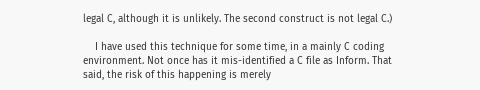legal C, although it is unlikely. The second construct is not legal C.)

    I have used this technique for some time, in a mainly C coding environment. Not once has it mis-identified a C file as Inform. That said, the risk of this happening is merely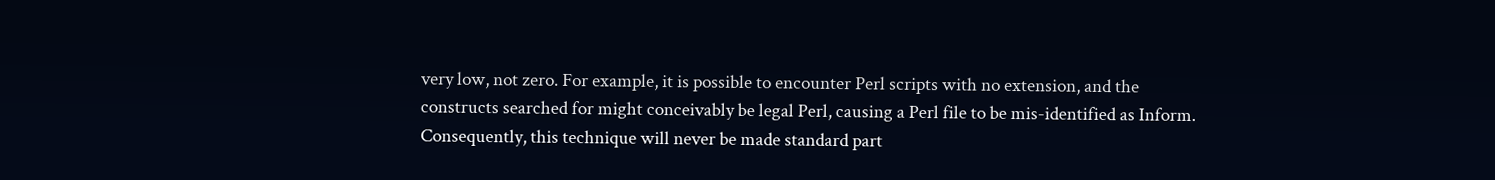very low, not zero. For example, it is possible to encounter Perl scripts with no extension, and the constructs searched for might conceivably be legal Perl, causing a Perl file to be mis-identified as Inform. Consequently, this technique will never be made standard part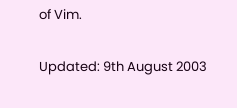of Vim.

Updated: 9th August 2003